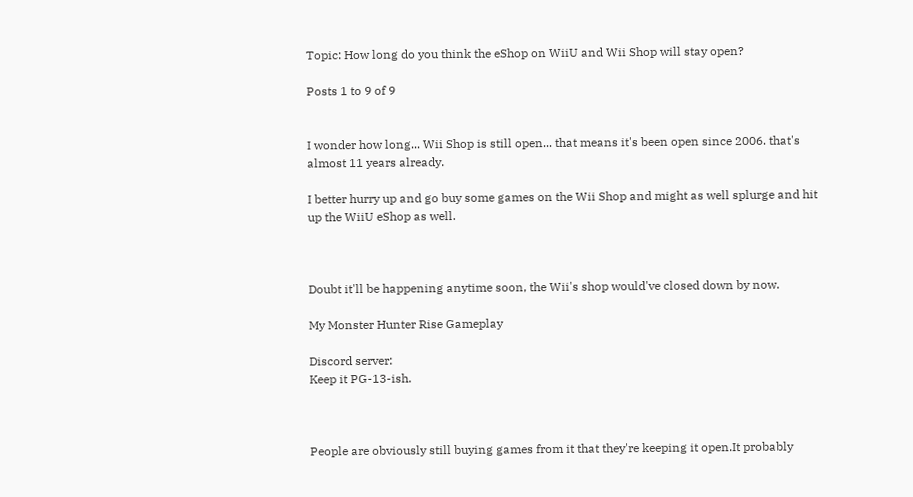Topic: How long do you think the eShop on WiiU and Wii Shop will stay open?

Posts 1 to 9 of 9


I wonder how long... Wii Shop is still open... that means it's been open since 2006. that's almost 11 years already.

I better hurry up and go buy some games on the Wii Shop and might as well splurge and hit up the WiiU eShop as well.



Doubt it'll be happening anytime soon, the Wii's shop would've closed down by now.

My Monster Hunter Rise Gameplay

Discord server:
Keep it PG-13-ish.



People are obviously still buying games from it that they're keeping it open.It probably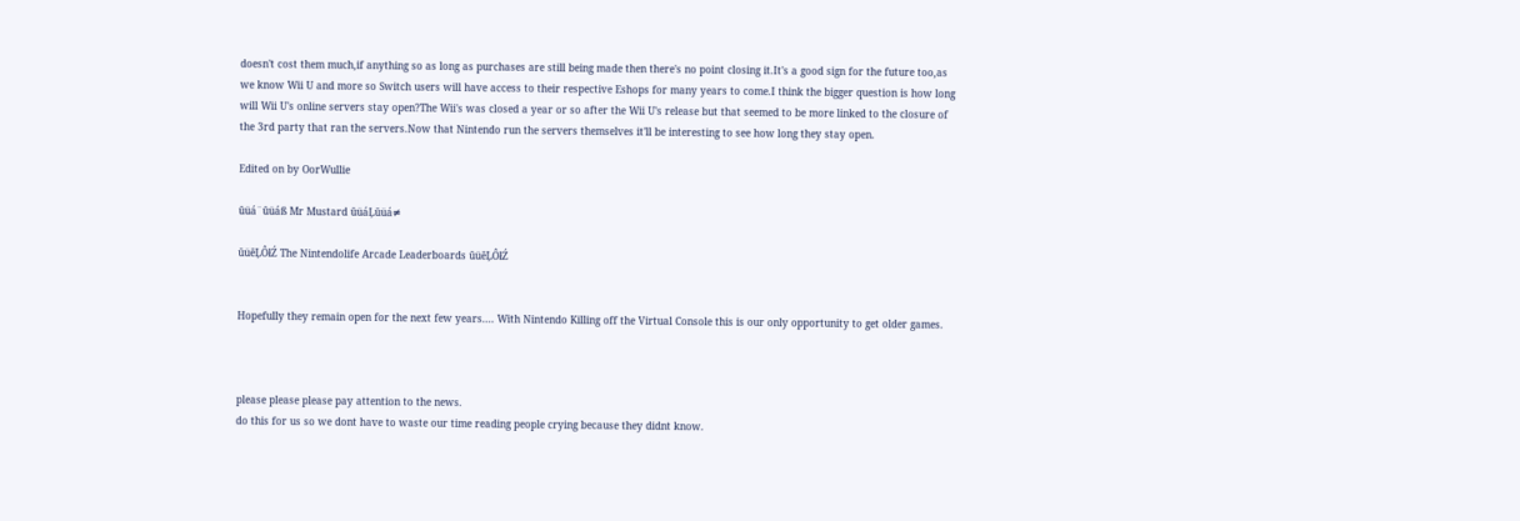doesn't cost them much,if anything so as long as purchases are still being made then there's no point closing it.It's a good sign for the future too,as we know Wii U and more so Switch users will have access to their respective Eshops for many years to come.I think the bigger question is how long will Wii U's online servers stay open?The Wii's was closed a year or so after the Wii U's release but that seemed to be more linked to the closure of the 3rd party that ran the servers.Now that Nintendo run the servers themselves it'll be interesting to see how long they stay open.

Edited on by OorWullie

ūüá¨ūüáß Mr Mustard ūüáĻūüá≠

ūüēĻÔłŹ The Nintendolife Arcade Leaderboards ūüēĻÔłŹ


Hopefully they remain open for the next few years.... With Nintendo Killing off the Virtual Console this is our only opportunity to get older games.



please please please pay attention to the news.
do this for us so we dont have to waste our time reading people crying because they didnt know.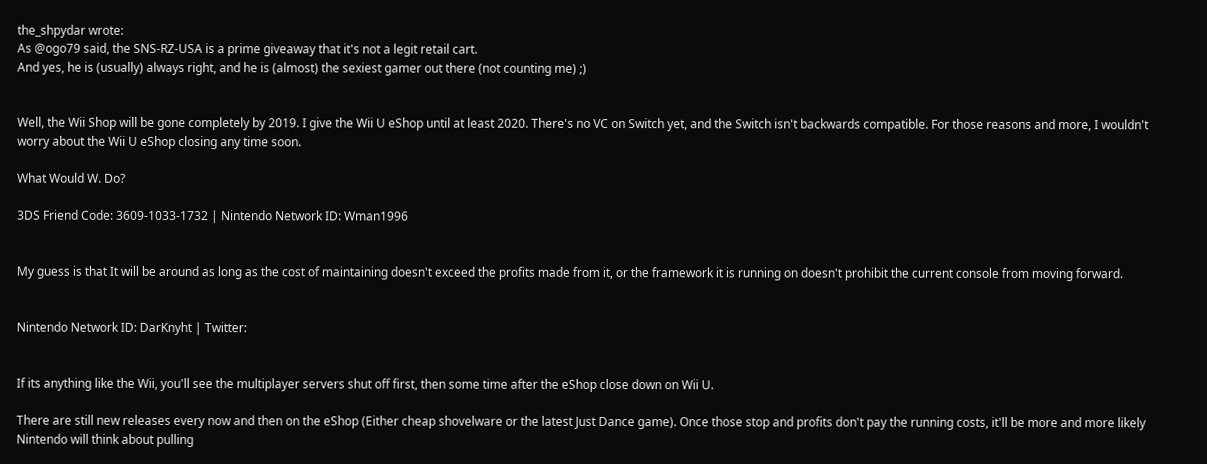the_shpydar wrote:
As @ogo79 said, the SNS-RZ-USA is a prime giveaway that it's not a legit retail cart.
And yes, he is (usually) always right, and he is (almost) the sexiest gamer out there (not counting me) ;)


Well, the Wii Shop will be gone completely by 2019. I give the Wii U eShop until at least 2020. There's no VC on Switch yet, and the Switch isn't backwards compatible. For those reasons and more, I wouldn't worry about the Wii U eShop closing any time soon.

What Would W. Do?

3DS Friend Code: 3609-1033-1732 | Nintendo Network ID: Wman1996


My guess is that It will be around as long as the cost of maintaining doesn't exceed the profits made from it, or the framework it is running on doesn't prohibit the current console from moving forward.


Nintendo Network ID: DarKnyht | Twitter:


If its anything like the Wii, you'll see the multiplayer servers shut off first, then some time after the eShop close down on Wii U.

There are still new releases every now and then on the eShop (Either cheap shovelware or the latest Just Dance game). Once those stop and profits don't pay the running costs, it'll be more and more likely Nintendo will think about pulling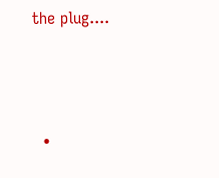the plug....



  •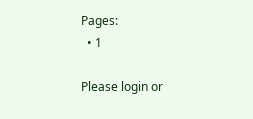Pages:
  • 1

Please login or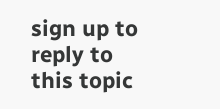sign up to reply to this topic